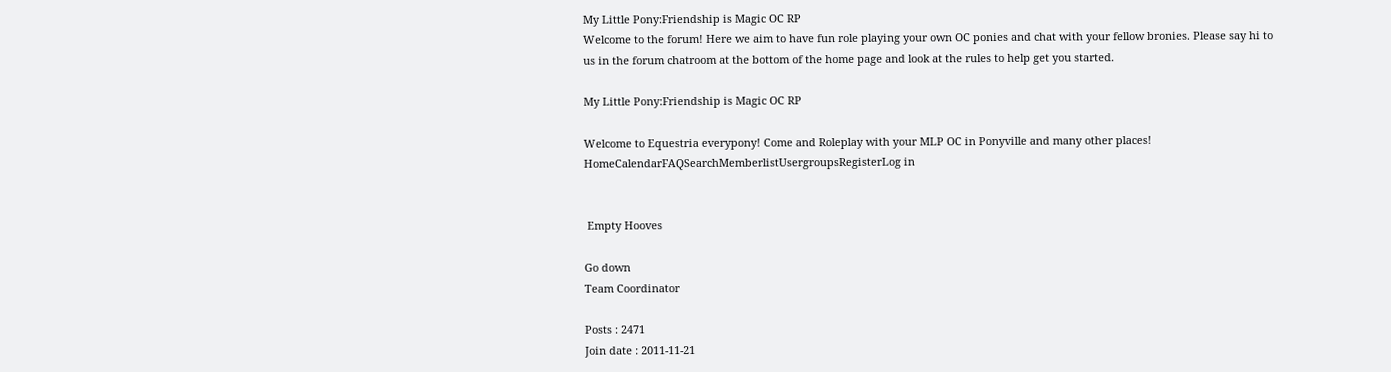My Little Pony:Friendship is Magic OC RP
Welcome to the forum! Here we aim to have fun role playing your own OC ponies and chat with your fellow bronies. Please say hi to us in the forum chatroom at the bottom of the home page and look at the rules to help get you started.

My Little Pony:Friendship is Magic OC RP

Welcome to Equestria everypony! Come and Roleplay with your MLP OC in Ponyville and many other places!
HomeCalendarFAQSearchMemberlistUsergroupsRegisterLog in


 Empty Hooves

Go down
Team Coordinator

Posts : 2471
Join date : 2011-11-21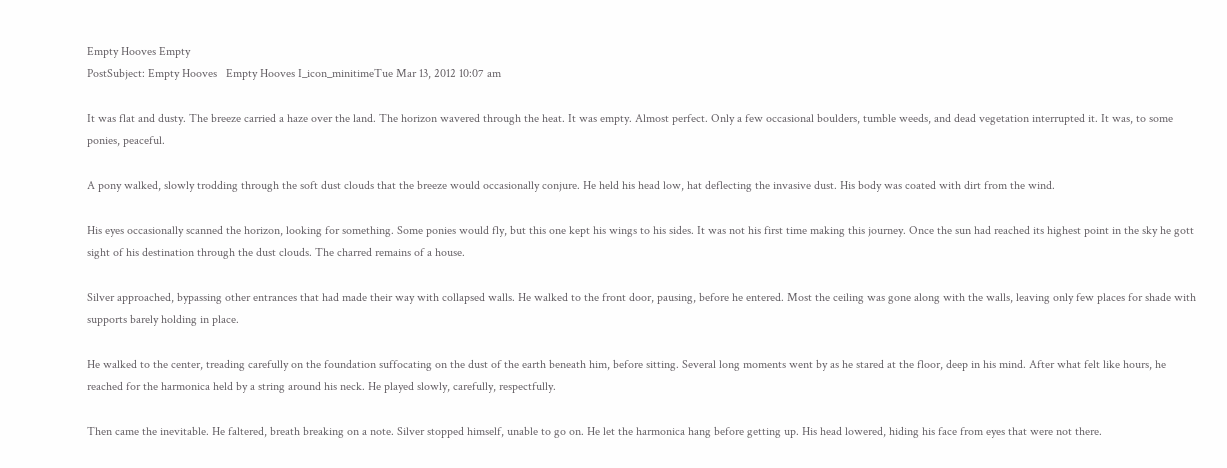Empty Hooves Empty
PostSubject: Empty Hooves   Empty Hooves I_icon_minitimeTue Mar 13, 2012 10:07 am

It was flat and dusty. The breeze carried a haze over the land. The horizon wavered through the heat. It was empty. Almost perfect. Only a few occasional boulders, tumble weeds, and dead vegetation interrupted it. It was, to some ponies, peaceful.

A pony walked, slowly trodding through the soft dust clouds that the breeze would occasionally conjure. He held his head low, hat deflecting the invasive dust. His body was coated with dirt from the wind.

His eyes occasionally scanned the horizon, looking for something. Some ponies would fly, but this one kept his wings to his sides. It was not his first time making this journey. Once the sun had reached its highest point in the sky he gott sight of his destination through the dust clouds. The charred remains of a house.

Silver approached, bypassing other entrances that had made their way with collapsed walls. He walked to the front door, pausing, before he entered. Most the ceiling was gone along with the walls, leaving only few places for shade with supports barely holding in place.

He walked to the center, treading carefully on the foundation suffocating on the dust of the earth beneath him, before sitting. Several long moments went by as he stared at the floor, deep in his mind. After what felt like hours, he reached for the harmonica held by a string around his neck. He played slowly, carefully, respectfully.

Then came the inevitable. He faltered, breath breaking on a note. Silver stopped himself, unable to go on. He let the harmonica hang before getting up. His head lowered, hiding his face from eyes that were not there.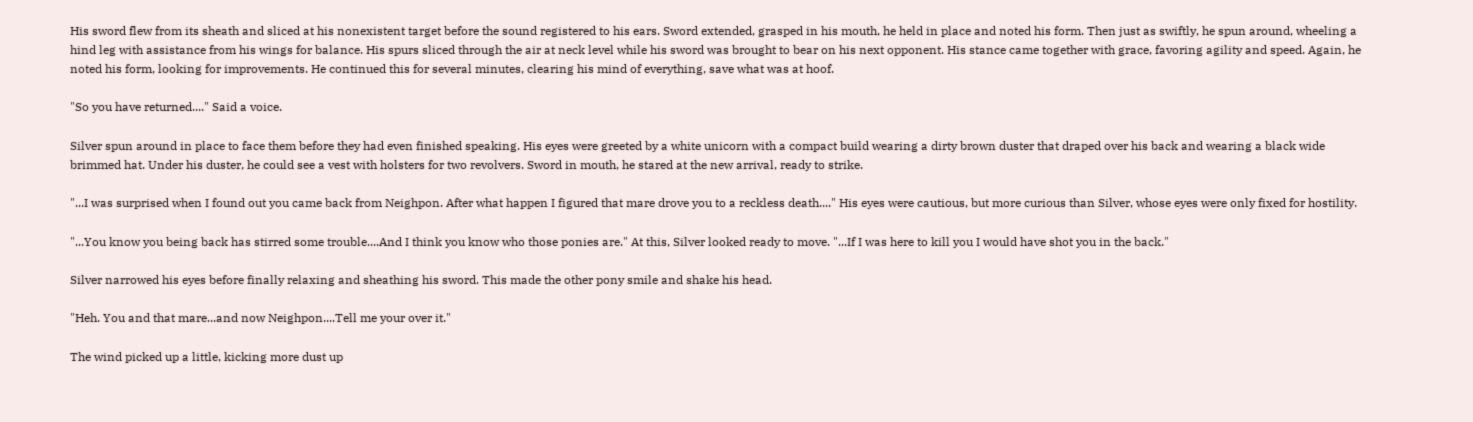His sword flew from its sheath and sliced at his nonexistent target before the sound registered to his ears. Sword extended, grasped in his mouth, he held in place and noted his form. Then just as swiftly, he spun around, wheeling a hind leg with assistance from his wings for balance. His spurs sliced through the air at neck level while his sword was brought to bear on his next opponent. His stance came together with grace, favoring agility and speed. Again, he noted his form, looking for improvements. He continued this for several minutes, clearing his mind of everything, save what was at hoof.

"So you have returned...." Said a voice.

Silver spun around in place to face them before they had even finished speaking. His eyes were greeted by a white unicorn with a compact build wearing a dirty brown duster that draped over his back and wearing a black wide brimmed hat. Under his duster, he could see a vest with holsters for two revolvers. Sword in mouth, he stared at the new arrival, ready to strike.

"...I was surprised when I found out you came back from Neighpon. After what happen I figured that mare drove you to a reckless death...." His eyes were cautious, but more curious than Silver, whose eyes were only fixed for hostility.

"...You know you being back has stirred some trouble....And I think you know who those ponies are." At this, Silver looked ready to move. "...If I was here to kill you I would have shot you in the back."

Silver narrowed his eyes before finally relaxing and sheathing his sword. This made the other pony smile and shake his head.

"Heh. You and that mare...and now Neighpon....Tell me your over it."

The wind picked up a little, kicking more dust up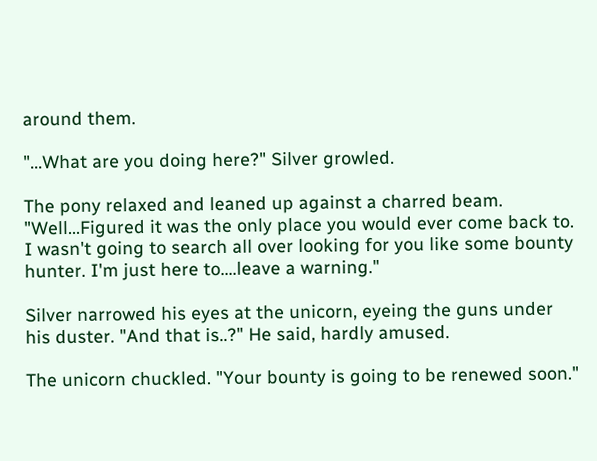around them.

"...What are you doing here?" Silver growled.

The pony relaxed and leaned up against a charred beam. "Well...Figured it was the only place you would ever come back to. I wasn't going to search all over looking for you like some bounty hunter. I'm just here to....leave a warning."

Silver narrowed his eyes at the unicorn, eyeing the guns under his duster. "And that is..?" He said, hardly amused.

The unicorn chuckled. "Your bounty is going to be renewed soon."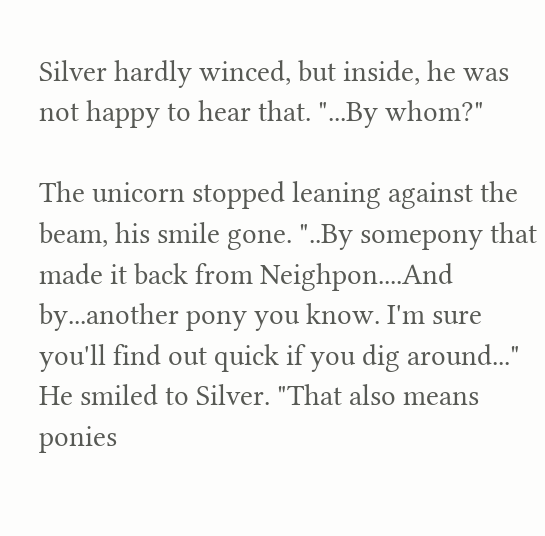Silver hardly winced, but inside, he was not happy to hear that. "...By whom?"

The unicorn stopped leaning against the beam, his smile gone. "..By somepony that made it back from Neighpon....And by...another pony you know. I'm sure you'll find out quick if you dig around..." He smiled to Silver. "That also means ponies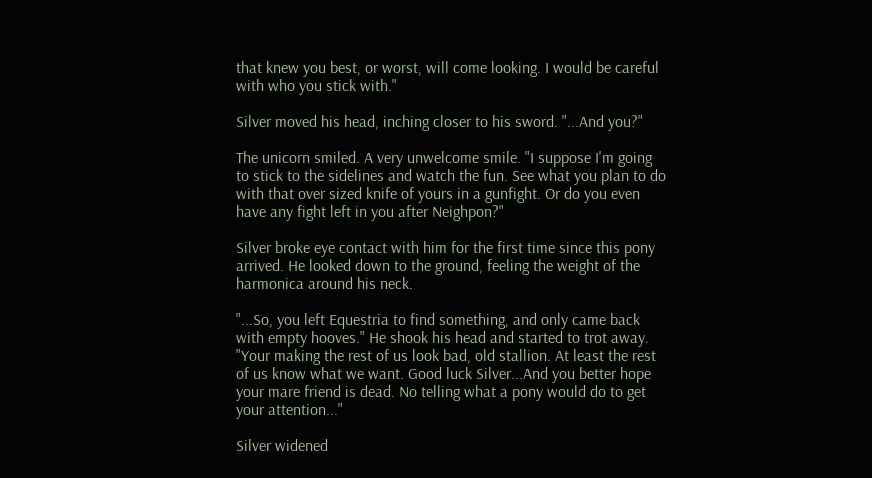that knew you best, or worst, will come looking. I would be careful with who you stick with."

Silver moved his head, inching closer to his sword. "...And you?"

The unicorn smiled. A very unwelcome smile. "I suppose I'm going to stick to the sidelines and watch the fun. See what you plan to do with that over sized knife of yours in a gunfight. Or do you even have any fight left in you after Neighpon?"

Silver broke eye contact with him for the first time since this pony arrived. He looked down to the ground, feeling the weight of the harmonica around his neck.

"...So, you left Equestria to find something, and only came back with empty hooves." He shook his head and started to trot away. "Your making the rest of us look bad, old stallion. At least the rest of us know what we want. Good luck Silver...And you better hope your mare friend is dead. No telling what a pony would do to get your attention..."

Silver widened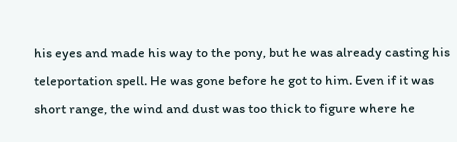his eyes and made his way to the pony, but he was already casting his teleportation spell. He was gone before he got to him. Even if it was short range, the wind and dust was too thick to figure where he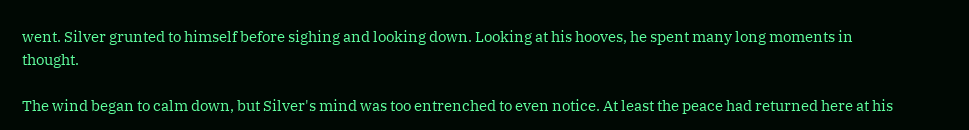went. Silver grunted to himself before sighing and looking down. Looking at his hooves, he spent many long moments in thought.

The wind began to calm down, but Silver's mind was too entrenched to even notice. At least the peace had returned here at his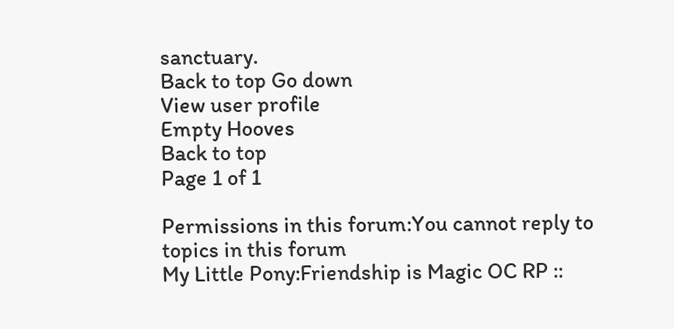sanctuary.
Back to top Go down
View user profile
Empty Hooves
Back to top
Page 1 of 1

Permissions in this forum:You cannot reply to topics in this forum
My Little Pony:Friendship is Magic OC RP ::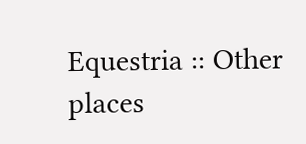Equestria :: Other places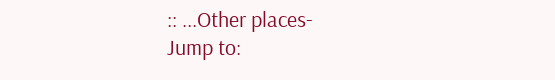:: ...Other places-
Jump to: